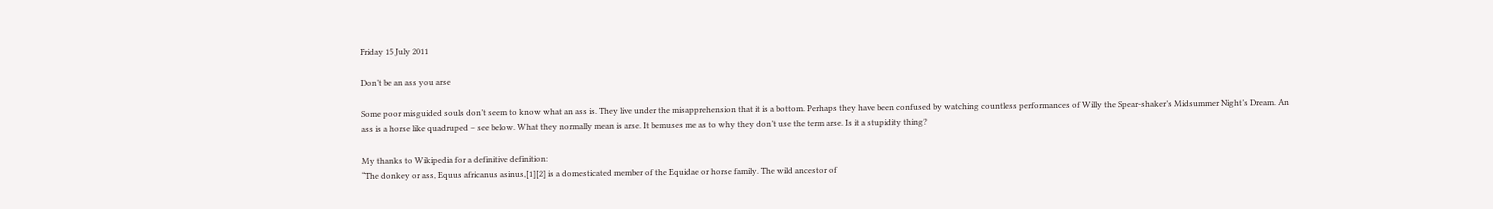Friday 15 July 2011

Don’t be an ass you arse

Some poor misguided souls don’t seem to know what an ass is. They live under the misapprehension that it is a bottom. Perhaps they have been confused by watching countless performances of Willy the Spear-shaker’s Midsummer Night’s Dream. An ass is a horse like quadruped – see below. What they normally mean is arse. It bemuses me as to why they don’t use the term arse. Is it a stupidity thing?

My thanks to Wikipedia for a definitive definition:
“The donkey or ass, Equus africanus asinus,[1][2] is a domesticated member of the Equidae or horse family. The wild ancestor of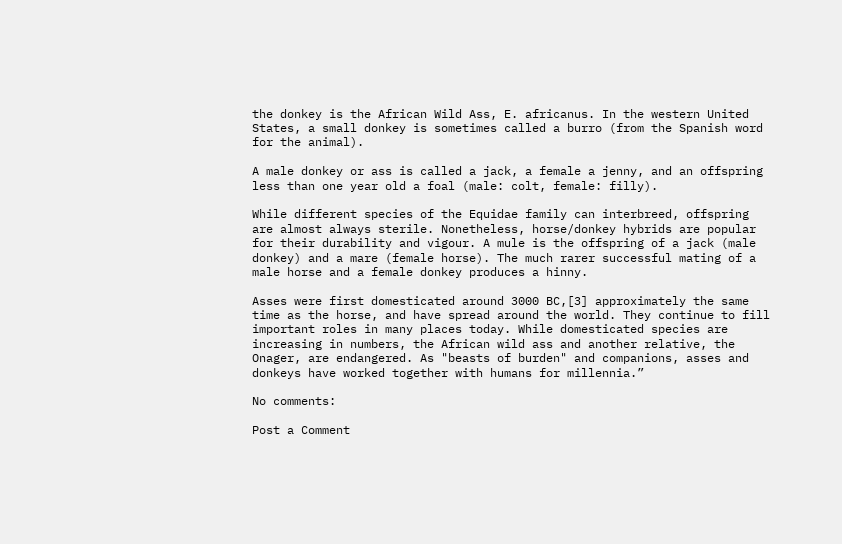the donkey is the African Wild Ass, E. africanus. In the western United States, a small donkey is sometimes called a burro (from the Spanish word for the animal).

A male donkey or ass is called a jack, a female a jenny, and an offspring less than one year old a foal (male: colt, female: filly).

While different species of the Equidae family can interbreed, offspring are almost always sterile. Nonetheless, horse/donkey hybrids are popular for their durability and vigour. A mule is the offspring of a jack (male donkey) and a mare (female horse). The much rarer successful mating of a male horse and a female donkey produces a hinny.

Asses were first domesticated around 3000 BC,[3] approximately the same time as the horse, and have spread around the world. They continue to fill important roles in many places today. While domesticated species are increasing in numbers, the African wild ass and another relative, the Onager, are endangered. As "beasts of burden" and companions, asses and donkeys have worked together with humans for millennia.”

No comments:

Post a Comment